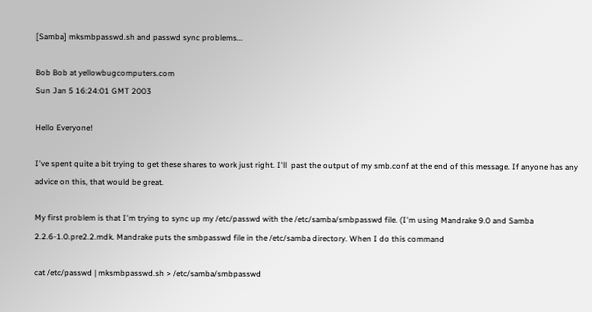[Samba] mksmbpasswd.sh and passwd sync problems...

Bob Bob at yellowbugcomputers.com
Sun Jan 5 16:24:01 GMT 2003

Hello Everyone!

I've spent quite a bit trying to get these shares to work just right. I'll  past the output of my smb.conf at the end of this message. If anyone has any advice on this, that would be great.

My first problem is that I'm trying to sync up my /etc/passwd with the /etc/samba/smbpasswd file. (I'm using Mandrake 9.0 and Samba 2.2.6-1.0.pre2.2.mdk. Mandrake puts the smbpasswd file in the /etc/samba directory. When I do this command

cat /etc/passwd | mksmbpasswd.sh > /etc/samba/smbpasswd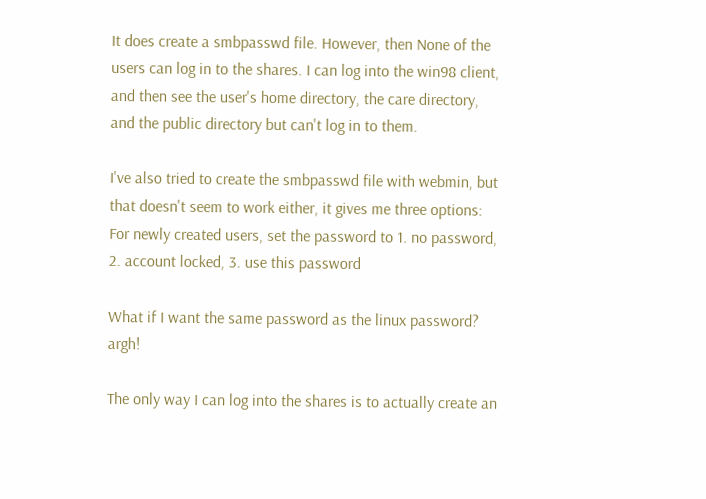It does create a smbpasswd file. However, then None of the users can log in to the shares. I can log into the win98 client, and then see the user's home directory, the care directory, and the public directory but can't log in to them.

I've also tried to create the smbpasswd file with webmin, but that doesn't seem to work either, it gives me three options:
For newly created users, set the password to 1. no password, 2. account locked, 3. use this password

What if I want the same password as the linux password? argh!

The only way I can log into the shares is to actually create an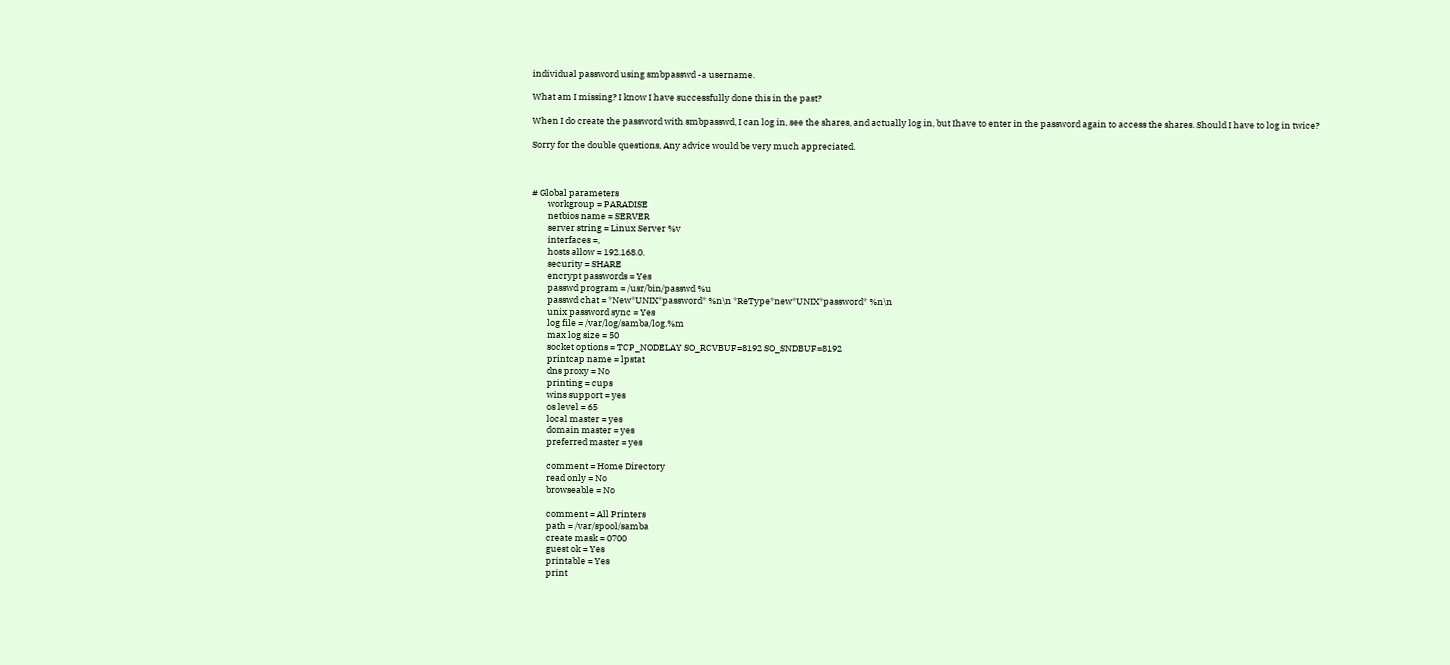individual password using smbpasswd -a username.

What am I missing? I know I have successfully done this in the past?

When I do create the password with smbpasswd, I can log in, see the shares, and actually log in, but Ihave to enter in the password again to access the shares. Should I have to log in twice?

Sorry for the double questions, Any advice would be very much appreciated.



# Global parameters
        workgroup = PARADISE
        netbios name = SERVER
        server string = Linux Server %v
        interfaces =,
        hosts allow = 192.168.0.
        security = SHARE
        encrypt passwords = Yes
        passwd program = /usr/bin/passwd %u
        passwd chat = *New*UNIX*password* %n\n *ReType*new*UNIX*password* %n\n
        unix password sync = Yes
        log file = /var/log/samba/log.%m
        max log size = 50
        socket options = TCP_NODELAY SO_RCVBUF=8192 SO_SNDBUF=8192
        printcap name = lpstat
        dns proxy = No
        printing = cups
        wins support = yes
        os level = 65
        local master = yes
        domain master = yes
        preferred master = yes

        comment = Home Directory
        read only = No
        browseable = No

        comment = All Printers
        path = /var/spool/samba
        create mask = 0700
        guest ok = Yes
        printable = Yes
        print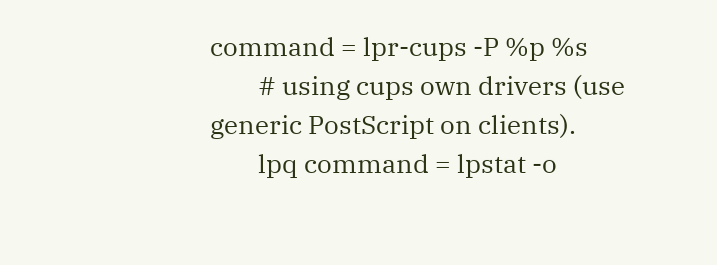command = lpr-cups -P %p %s
        # using cups own drivers (use generic PostScript on clients).
        lpq command = lpstat -o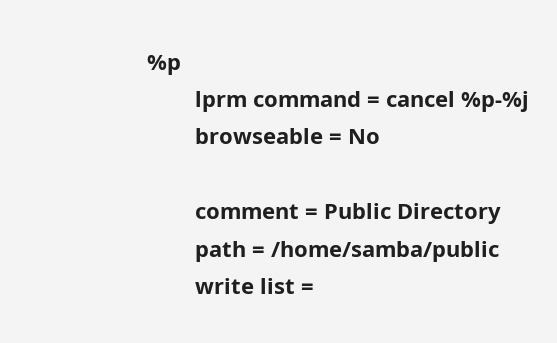%p
        lprm command = cancel %p-%j
        browseable = No

        comment = Public Directory
        path = /home/samba/public
        write list =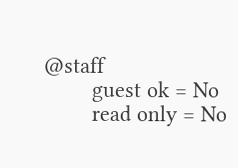@staff
        guest ok = No
        read only = No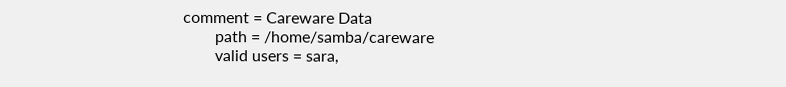comment = Careware Data
        path = /home/samba/careware
        valid users = sara,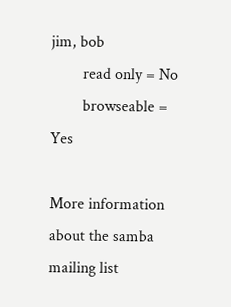jim, bob
        read only = No
        browseable = Yes

More information about the samba mailing list